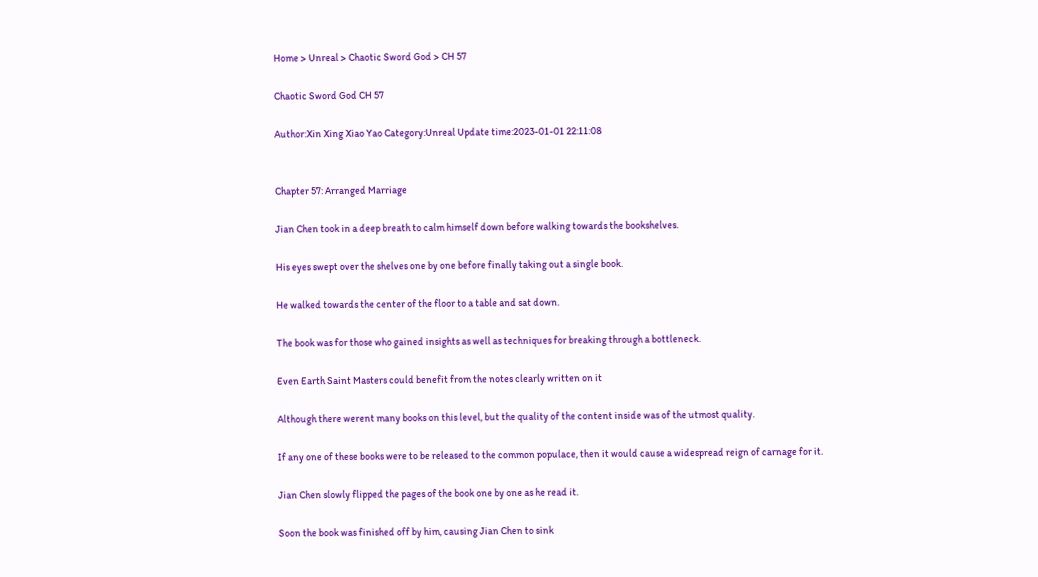Home > Unreal > Chaotic Sword God > CH 57

Chaotic Sword God CH 57

Author:Xin Xing Xiao Yao Category:Unreal Update time:2023-01-01 22:11:08


Chapter 57: Arranged Marriage

Jian Chen took in a deep breath to calm himself down before walking towards the bookshelves.

His eyes swept over the shelves one by one before finally taking out a single book.

He walked towards the center of the floor to a table and sat down.

The book was for those who gained insights as well as techniques for breaking through a bottleneck.

Even Earth Saint Masters could benefit from the notes clearly written on it

Although there werent many books on this level, but the quality of the content inside was of the utmost quality.

If any one of these books were to be released to the common populace, then it would cause a widespread reign of carnage for it.

Jian Chen slowly flipped the pages of the book one by one as he read it.

Soon the book was finished off by him, causing Jian Chen to sink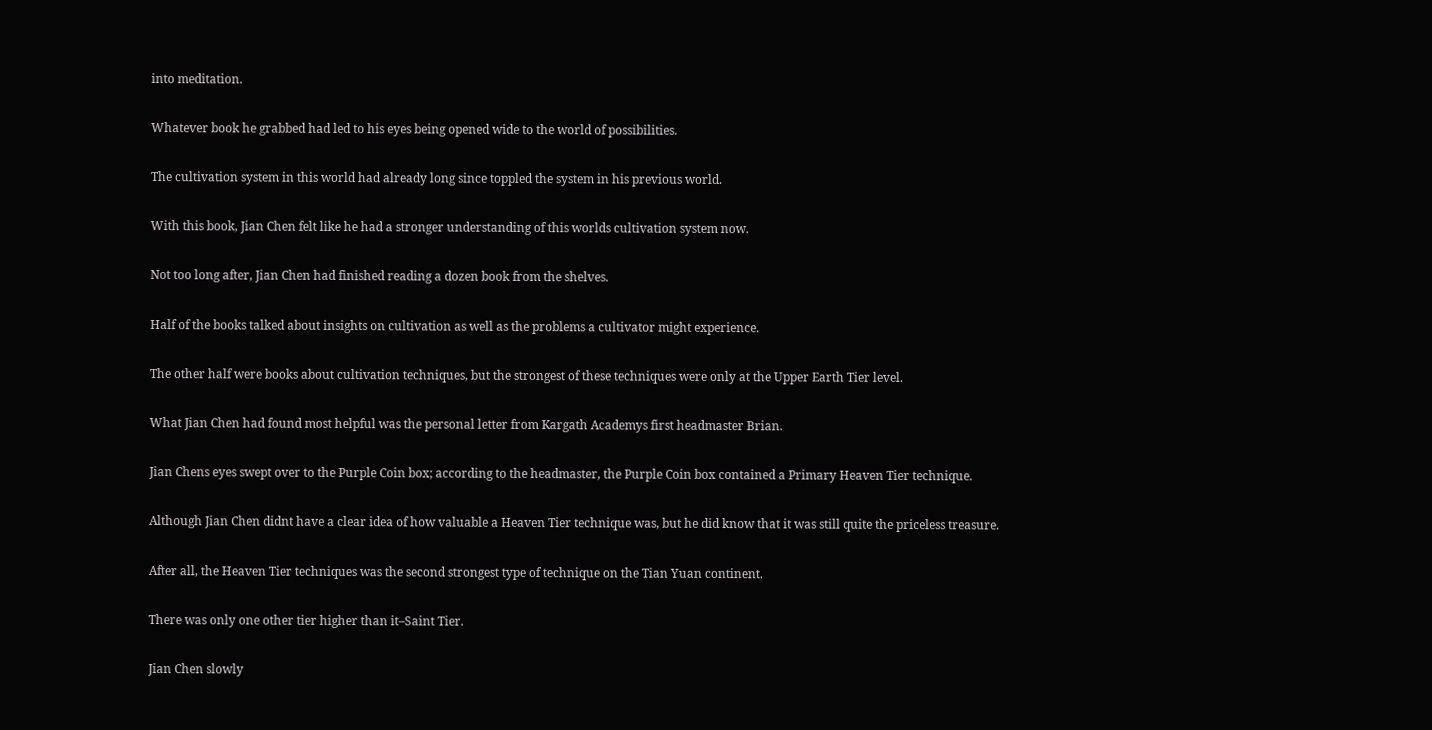into meditation.

Whatever book he grabbed had led to his eyes being opened wide to the world of possibilities.

The cultivation system in this world had already long since toppled the system in his previous world.

With this book, Jian Chen felt like he had a stronger understanding of this worlds cultivation system now.

Not too long after, Jian Chen had finished reading a dozen book from the shelves.

Half of the books talked about insights on cultivation as well as the problems a cultivator might experience.

The other half were books about cultivation techniques, but the strongest of these techniques were only at the Upper Earth Tier level.

What Jian Chen had found most helpful was the personal letter from Kargath Academys first headmaster Brian.

Jian Chens eyes swept over to the Purple Coin box; according to the headmaster, the Purple Coin box contained a Primary Heaven Tier technique.

Although Jian Chen didnt have a clear idea of how valuable a Heaven Tier technique was, but he did know that it was still quite the priceless treasure.

After all, the Heaven Tier techniques was the second strongest type of technique on the Tian Yuan continent.

There was only one other tier higher than it–Saint Tier.

Jian Chen slowly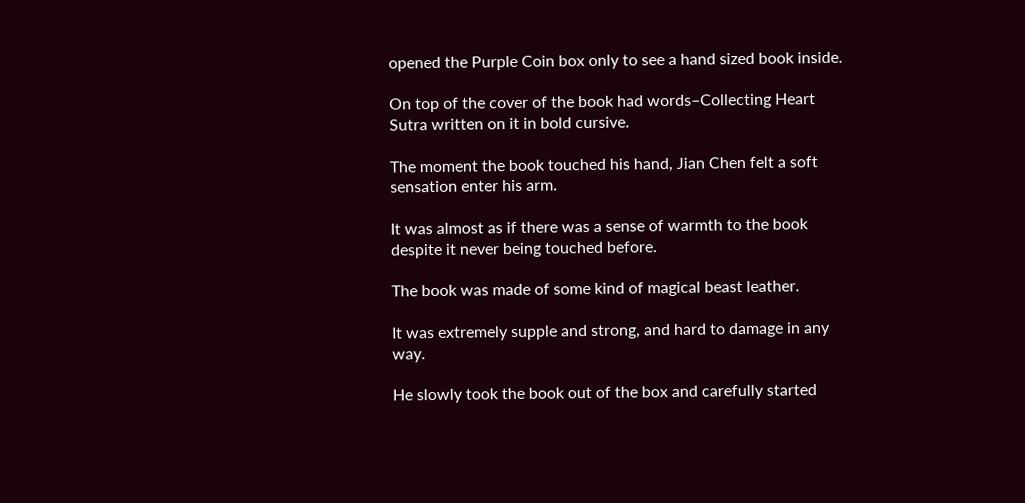opened the Purple Coin box only to see a hand sized book inside.

On top of the cover of the book had words–Collecting Heart Sutra written on it in bold cursive.

The moment the book touched his hand, Jian Chen felt a soft sensation enter his arm.

It was almost as if there was a sense of warmth to the book despite it never being touched before.

The book was made of some kind of magical beast leather.

It was extremely supple and strong, and hard to damage in any way.

He slowly took the book out of the box and carefully started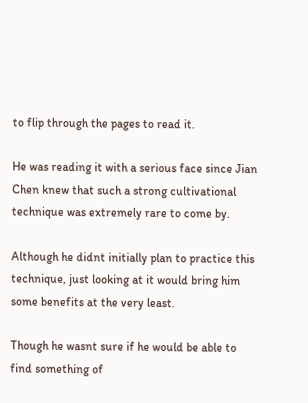to flip through the pages to read it.

He was reading it with a serious face since Jian Chen knew that such a strong cultivational technique was extremely rare to come by.

Although he didnt initially plan to practice this technique, just looking at it would bring him some benefits at the very least.

Though he wasnt sure if he would be able to find something of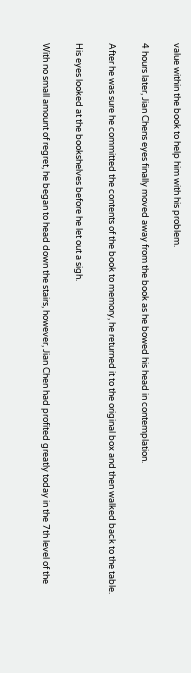value within the book to help him with his problem.

4 hours later, Jian Chens eyes finally moved away from the book as he bowed his head in contemplation.

After he was sure he committed the contents of the book to memory, he returned it to the original box and then walked back to the table.

His eyes looked at the bookshelves before he let out a sigh.

With no small amount of regret, he began to head down the stairs, however, Jian Chen had profited greatly today in the 7th level of the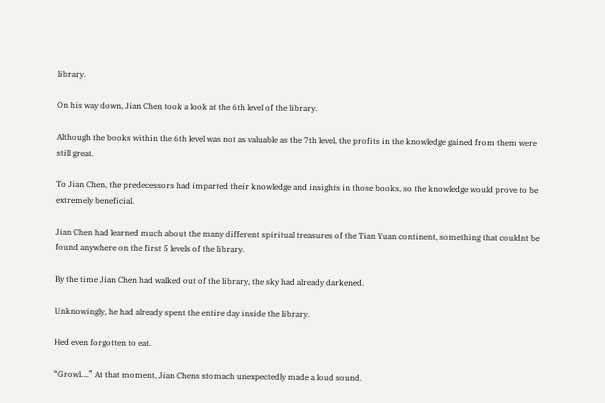library.

On his way down, Jian Chen took a look at the 6th level of the library.

Although the books within the 6th level was not as valuable as the 7th level, the profits in the knowledge gained from them were still great.

To Jian Chen, the predecessors had imparted their knowledge and insights in those books, so the knowledge would prove to be extremely beneficial.

Jian Chen had learned much about the many different spiritual treasures of the Tian Yuan continent, something that couldnt be found anywhere on the first 5 levels of the library.

By the time Jian Chen had walked out of the library, the sky had already darkened.

Unknowingly, he had already spent the entire day inside the library.

Hed even forgotten to eat.

“Growl….” At that moment, Jian Chens stomach unexpectedly made a loud sound.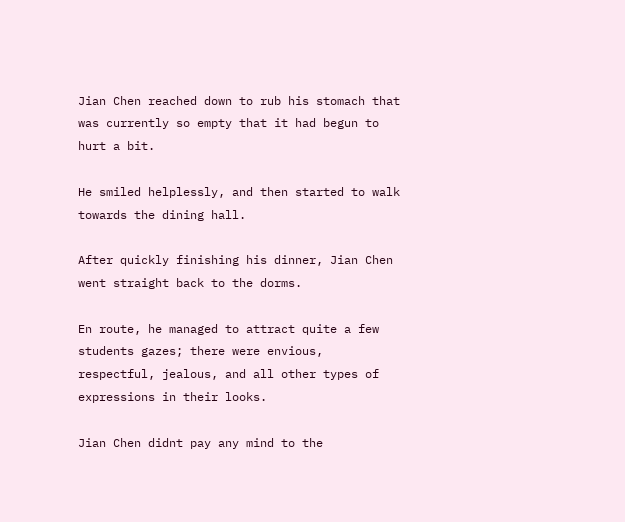Jian Chen reached down to rub his stomach that was currently so empty that it had begun to hurt a bit.

He smiled helplessly, and then started to walk towards the dining hall.

After quickly finishing his dinner, Jian Chen went straight back to the dorms.

En route, he managed to attract quite a few students gazes; there were envious, respectful, jealous, and all other types of expressions in their looks.

Jian Chen didnt pay any mind to the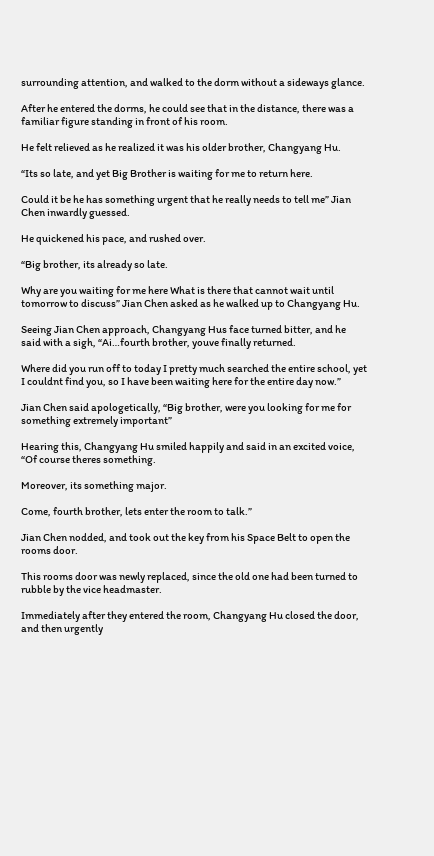surrounding attention, and walked to the dorm without a sideways glance.

After he entered the dorms, he could see that in the distance, there was a familiar figure standing in front of his room.

He felt relieved as he realized it was his older brother, Changyang Hu.

“Its so late, and yet Big Brother is waiting for me to return here.

Could it be he has something urgent that he really needs to tell me” Jian Chen inwardly guessed.

He quickened his pace, and rushed over.

“Big brother, its already so late.

Why are you waiting for me here What is there that cannot wait until tomorrow to discuss” Jian Chen asked as he walked up to Changyang Hu.

Seeing Jian Chen approach, Changyang Hus face turned bitter, and he said with a sigh, “Ai…fourth brother, youve finally returned.

Where did you run off to today I pretty much searched the entire school, yet I couldnt find you, so I have been waiting here for the entire day now.”

Jian Chen said apologetically, “Big brother, were you looking for me for something extremely important”

Hearing this, Changyang Hu smiled happily and said in an excited voice, “Of course theres something.

Moreover, its something major.

Come, fourth brother, lets enter the room to talk.”

Jian Chen nodded, and took out the key from his Space Belt to open the rooms door.

This rooms door was newly replaced, since the old one had been turned to rubble by the vice headmaster.

Immediately after they entered the room, Changyang Hu closed the door, and then urgently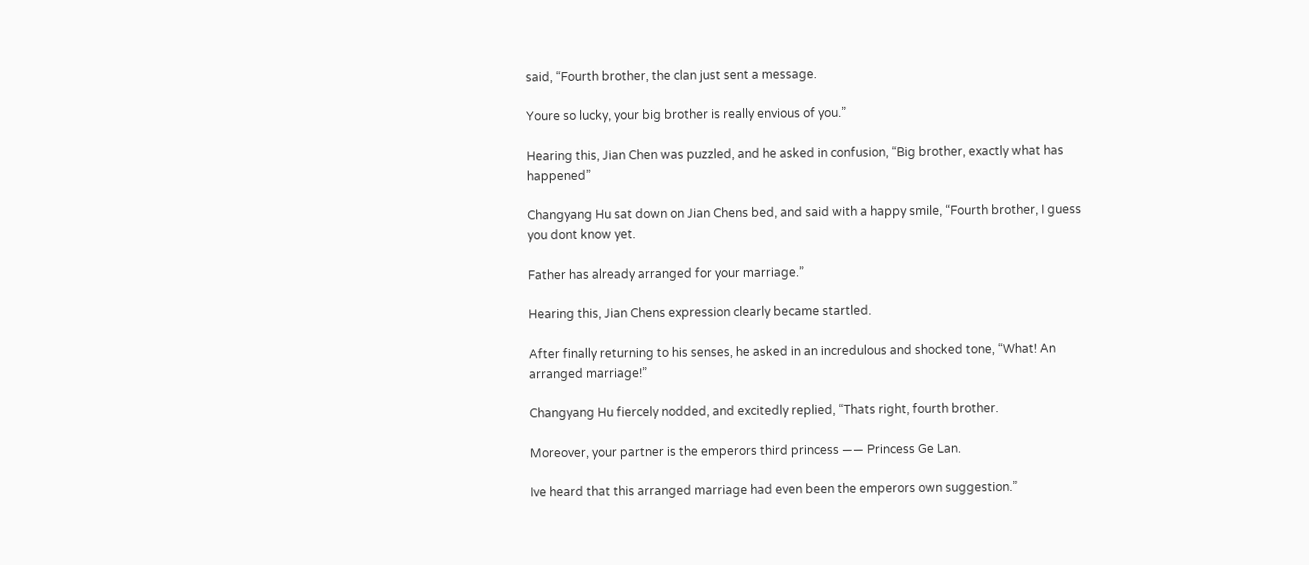said, “Fourth brother, the clan just sent a message.

Youre so lucky, your big brother is really envious of you.”

Hearing this, Jian Chen was puzzled, and he asked in confusion, “Big brother, exactly what has happened”

Changyang Hu sat down on Jian Chens bed, and said with a happy smile, “Fourth brother, I guess you dont know yet.

Father has already arranged for your marriage.”

Hearing this, Jian Chens expression clearly became startled.

After finally returning to his senses, he asked in an incredulous and shocked tone, “What! An arranged marriage!”

Changyang Hu fiercely nodded, and excitedly replied, “Thats right, fourth brother.

Moreover, your partner is the emperors third princess —— Princess Ge Lan.

Ive heard that this arranged marriage had even been the emperors own suggestion.”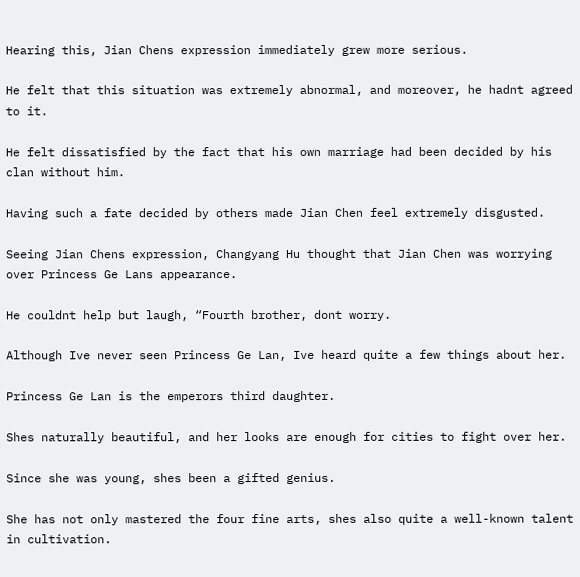Hearing this, Jian Chens expression immediately grew more serious.

He felt that this situation was extremely abnormal, and moreover, he hadnt agreed to it.

He felt dissatisfied by the fact that his own marriage had been decided by his clan without him.

Having such a fate decided by others made Jian Chen feel extremely disgusted.

Seeing Jian Chens expression, Changyang Hu thought that Jian Chen was worrying over Princess Ge Lans appearance.

He couldnt help but laugh, “Fourth brother, dont worry.

Although Ive never seen Princess Ge Lan, Ive heard quite a few things about her.

Princess Ge Lan is the emperors third daughter.

Shes naturally beautiful, and her looks are enough for cities to fight over her.

Since she was young, shes been a gifted genius.

She has not only mastered the four fine arts, shes also quite a well-known talent in cultivation.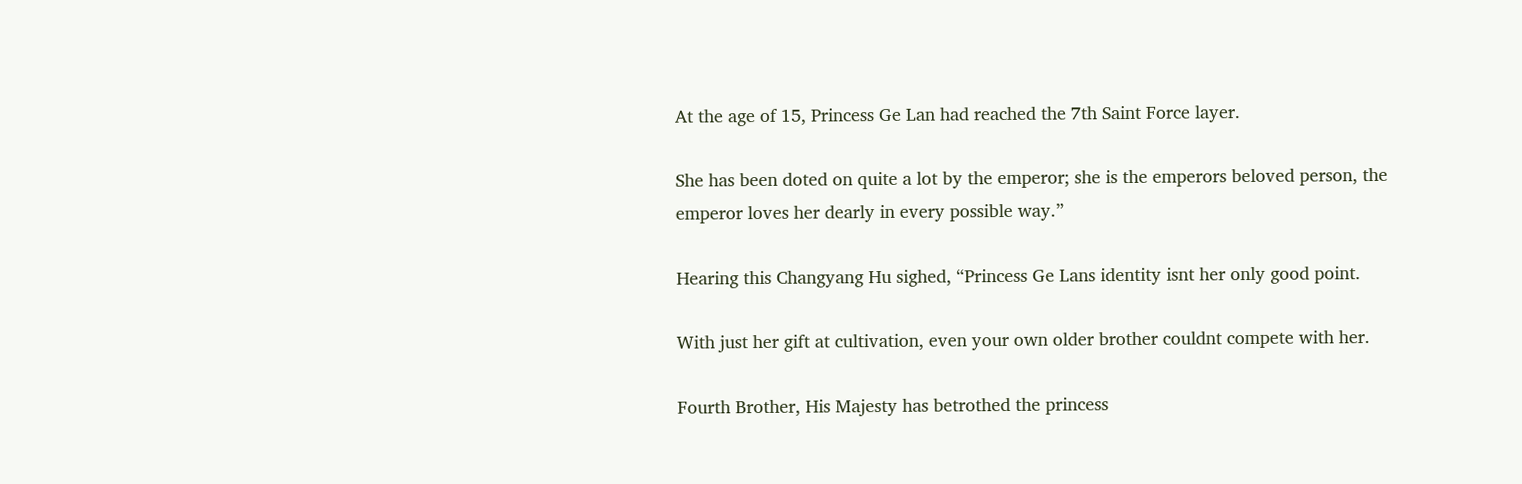At the age of 15, Princess Ge Lan had reached the 7th Saint Force layer.

She has been doted on quite a lot by the emperor; she is the emperors beloved person, the emperor loves her dearly in every possible way.”

Hearing this Changyang Hu sighed, “Princess Ge Lans identity isnt her only good point.

With just her gift at cultivation, even your own older brother couldnt compete with her.

Fourth Brother, His Majesty has betrothed the princess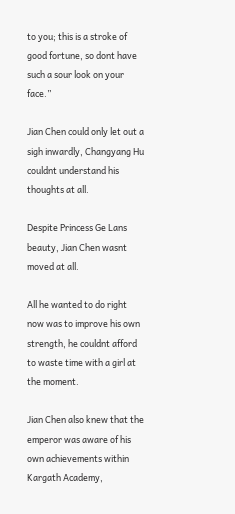to you; this is a stroke of good fortune, so dont have such a sour look on your face.”

Jian Chen could only let out a sigh inwardly, Changyang Hu couldnt understand his thoughts at all.

Despite Princess Ge Lans beauty, Jian Chen wasnt moved at all.

All he wanted to do right now was to improve his own strength, he couldnt afford to waste time with a girl at the moment.

Jian Chen also knew that the emperor was aware of his own achievements within Kargath Academy,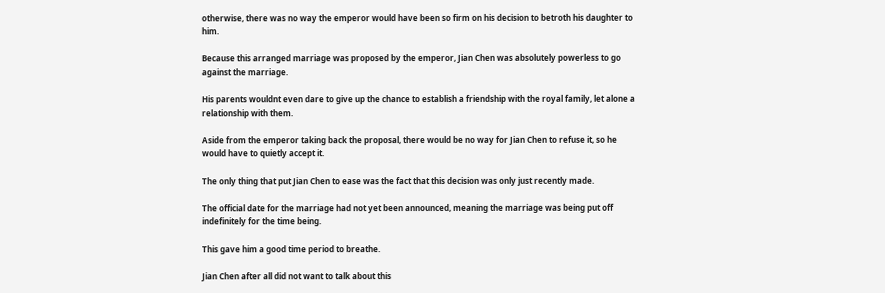otherwise, there was no way the emperor would have been so firm on his decision to betroth his daughter to him.

Because this arranged marriage was proposed by the emperor, Jian Chen was absolutely powerless to go against the marriage.

His parents wouldnt even dare to give up the chance to establish a friendship with the royal family, let alone a relationship with them.

Aside from the emperor taking back the proposal, there would be no way for Jian Chen to refuse it, so he would have to quietly accept it.

The only thing that put Jian Chen to ease was the fact that this decision was only just recently made.

The official date for the marriage had not yet been announced, meaning the marriage was being put off indefinitely for the time being.

This gave him a good time period to breathe.

Jian Chen after all did not want to talk about this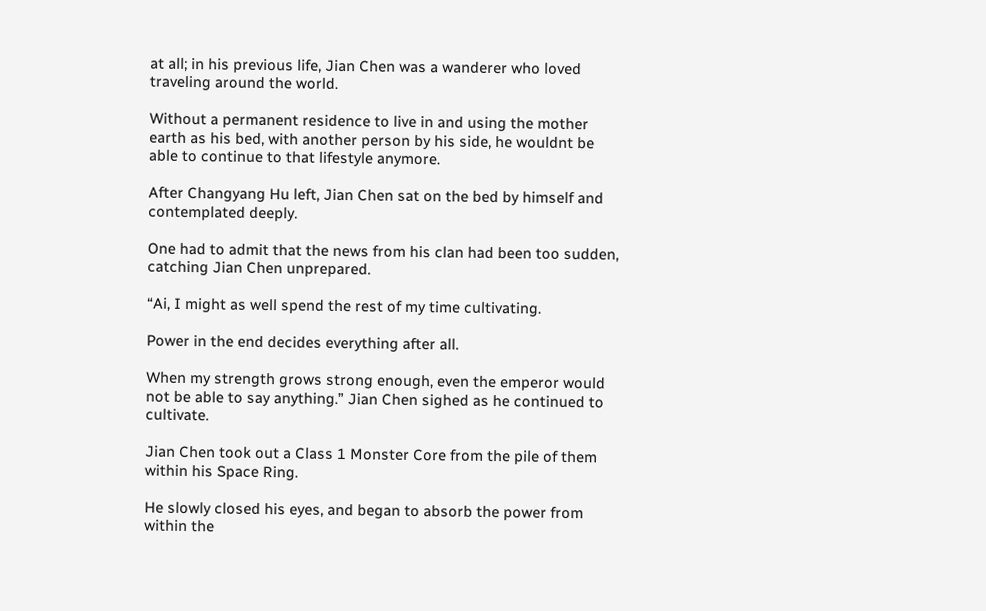at all; in his previous life, Jian Chen was a wanderer who loved traveling around the world.

Without a permanent residence to live in and using the mother earth as his bed, with another person by his side, he wouldnt be able to continue to that lifestyle anymore.

After Changyang Hu left, Jian Chen sat on the bed by himself and contemplated deeply.

One had to admit that the news from his clan had been too sudden, catching Jian Chen unprepared.

“Ai, I might as well spend the rest of my time cultivating.

Power in the end decides everything after all.

When my strength grows strong enough, even the emperor would not be able to say anything.” Jian Chen sighed as he continued to cultivate.

Jian Chen took out a Class 1 Monster Core from the pile of them within his Space Ring.

He slowly closed his eyes, and began to absorb the power from within the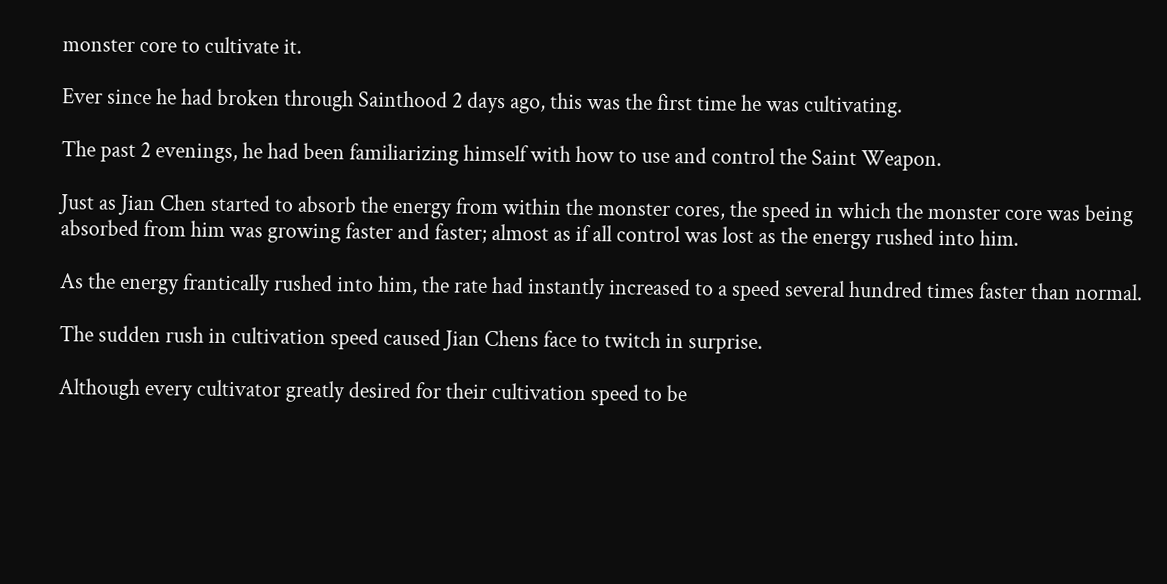monster core to cultivate it.

Ever since he had broken through Sainthood 2 days ago, this was the first time he was cultivating.

The past 2 evenings, he had been familiarizing himself with how to use and control the Saint Weapon.

Just as Jian Chen started to absorb the energy from within the monster cores, the speed in which the monster core was being absorbed from him was growing faster and faster; almost as if all control was lost as the energy rushed into him.

As the energy frantically rushed into him, the rate had instantly increased to a speed several hundred times faster than normal.

The sudden rush in cultivation speed caused Jian Chens face to twitch in surprise.

Although every cultivator greatly desired for their cultivation speed to be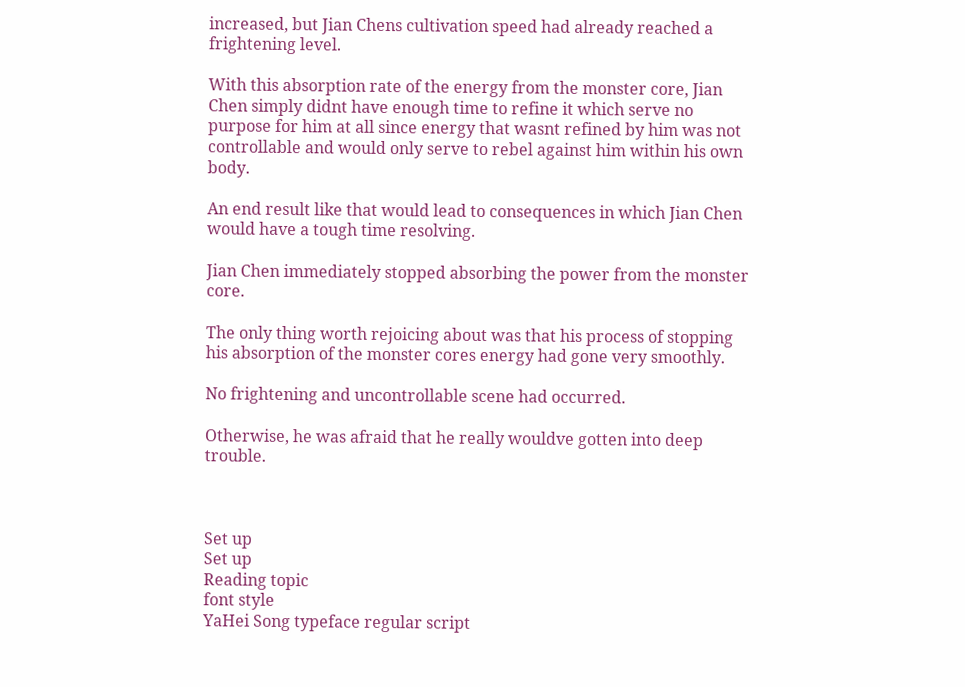increased, but Jian Chens cultivation speed had already reached a frightening level.

With this absorption rate of the energy from the monster core, Jian Chen simply didnt have enough time to refine it which serve no purpose for him at all since energy that wasnt refined by him was not controllable and would only serve to rebel against him within his own body.

An end result like that would lead to consequences in which Jian Chen would have a tough time resolving.

Jian Chen immediately stopped absorbing the power from the monster core.

The only thing worth rejoicing about was that his process of stopping his absorption of the monster cores energy had gone very smoothly.

No frightening and uncontrollable scene had occurred.

Otherwise, he was afraid that he really wouldve gotten into deep trouble.



Set up
Set up
Reading topic
font style
YaHei Song typeface regular script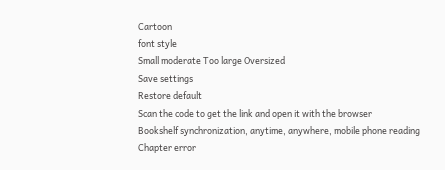Cartoon
font style
Small moderate Too large Oversized
Save settings
Restore default
Scan the code to get the link and open it with the browser
Bookshelf synchronization, anytime, anywhere, mobile phone reading
Chapter error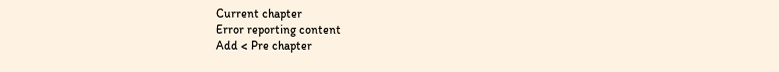Current chapter
Error reporting content
Add < Pre chapter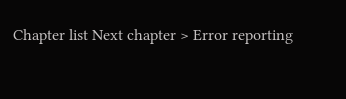Chapter list Next chapter > Error reporting